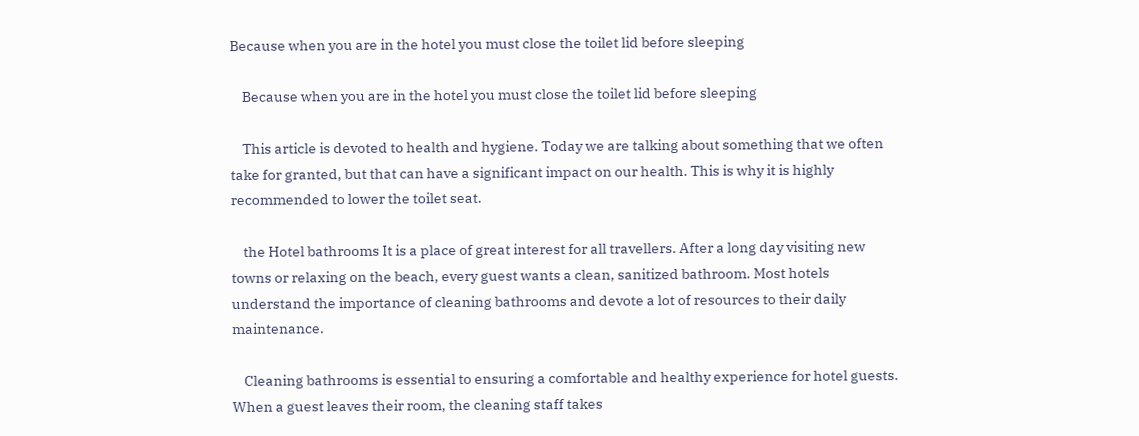Because when you are in the hotel you must close the toilet lid before sleeping

    Because when you are in the hotel you must close the toilet lid before sleeping

    This article is devoted to health and hygiene. Today we are talking about something that we often take for granted, but that can have a significant impact on our health. This is why it is highly recommended to lower the toilet seat.

    the Hotel bathrooms It is a place of great interest for all travellers. After a long day visiting new towns or relaxing on the beach, every guest wants a clean, sanitized bathroom. Most hotels understand the importance of cleaning bathrooms and devote a lot of resources to their daily maintenance.

    Cleaning bathrooms is essential to ensuring a comfortable and healthy experience for hotel guests. When a guest leaves their room, the cleaning staff takes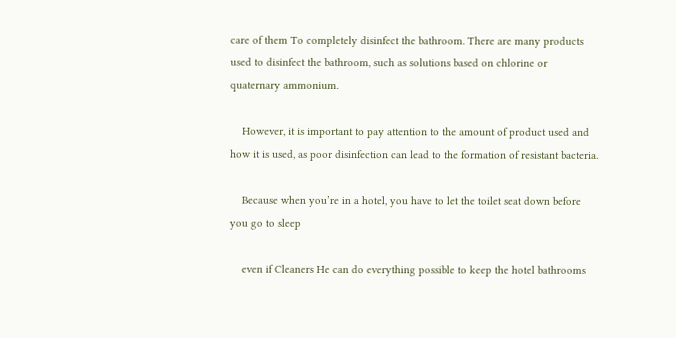care of them To completely disinfect the bathroom. There are many products used to disinfect the bathroom, such as solutions based on chlorine or quaternary ammonium.

    However, it is important to pay attention to the amount of product used and how it is used, as poor disinfection can lead to the formation of resistant bacteria.

    Because when you’re in a hotel, you have to let the toilet seat down before you go to sleep

    even if Cleaners He can do everything possible to keep the hotel bathrooms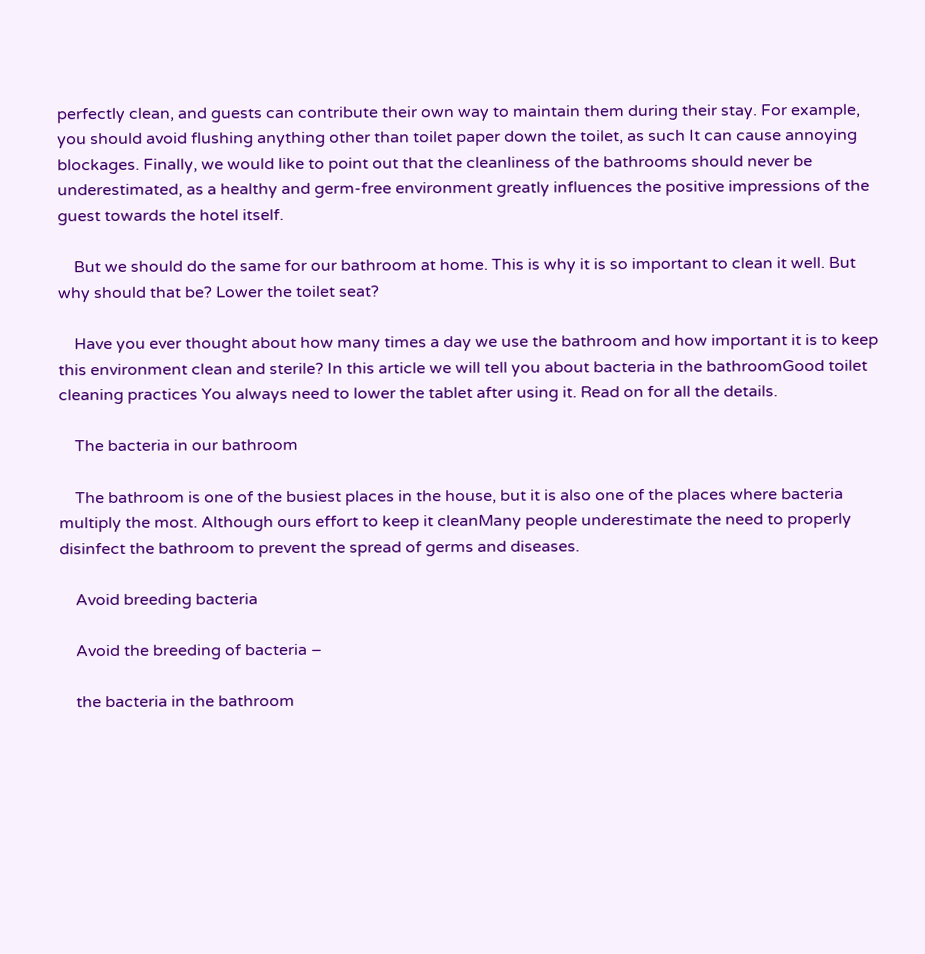perfectly clean, and guests can contribute their own way to maintain them during their stay. For example, you should avoid flushing anything other than toilet paper down the toilet, as such It can cause annoying blockages. Finally, we would like to point out that the cleanliness of the bathrooms should never be underestimated, as a healthy and germ-free environment greatly influences the positive impressions of the guest towards the hotel itself.

    But we should do the same for our bathroom at home. This is why it is so important to clean it well. But why should that be? Lower the toilet seat?

    Have you ever thought about how many times a day we use the bathroom and how important it is to keep this environment clean and sterile? In this article we will tell you about bacteria in the bathroomGood toilet cleaning practices You always need to lower the tablet after using it. Read on for all the details.

    The bacteria in our bathroom

    The bathroom is one of the busiest places in the house, but it is also one of the places where bacteria multiply the most. Although ours effort to keep it cleanMany people underestimate the need to properly disinfect the bathroom to prevent the spread of germs and diseases.

    Avoid breeding bacteria

    Avoid the breeding of bacteria –

    the bacteria in the bathroom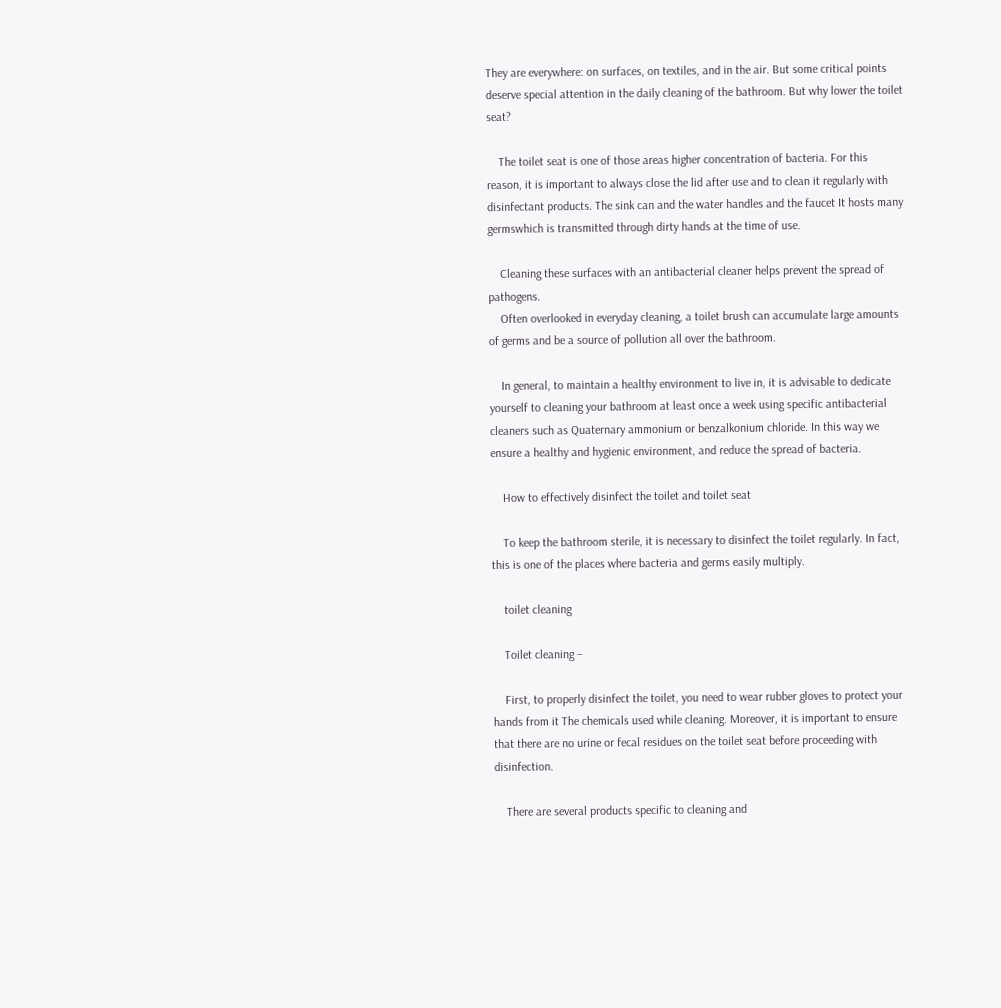They are everywhere: on surfaces, on textiles, and in the air. But some critical points deserve special attention in the daily cleaning of the bathroom. But why lower the toilet seat?

    The toilet seat is one of those areas higher concentration of bacteria. For this reason, it is important to always close the lid after use and to clean it regularly with disinfectant products. The sink can and the water handles and the faucet It hosts many germswhich is transmitted through dirty hands at the time of use.

    Cleaning these surfaces with an antibacterial cleaner helps prevent the spread of pathogens.
    Often overlooked in everyday cleaning, a toilet brush can accumulate large amounts of germs and be a source of pollution all over the bathroom.

    In general, to maintain a healthy environment to live in, it is advisable to dedicate yourself to cleaning your bathroom at least once a week using specific antibacterial cleaners such as Quaternary ammonium or benzalkonium chloride. In this way we ensure a healthy and hygienic environment, and reduce the spread of bacteria.

    How to effectively disinfect the toilet and toilet seat

    To keep the bathroom sterile, it is necessary to disinfect the toilet regularly. In fact, this is one of the places where bacteria and germs easily multiply.

    toilet cleaning

    Toilet cleaning –

    First, to properly disinfect the toilet, you need to wear rubber gloves to protect your hands from it The chemicals used while cleaning. Moreover, it is important to ensure that there are no urine or fecal residues on the toilet seat before proceeding with disinfection.

    There are several products specific to cleaning and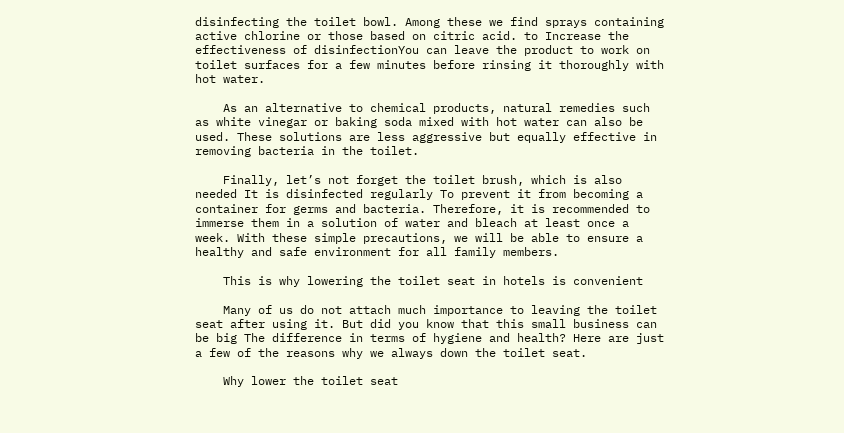disinfecting the toilet bowl. Among these we find sprays containing active chlorine or those based on citric acid. to Increase the effectiveness of disinfectionYou can leave the product to work on toilet surfaces for a few minutes before rinsing it thoroughly with hot water.

    As an alternative to chemical products, natural remedies such as white vinegar or baking soda mixed with hot water can also be used. These solutions are less aggressive but equally effective in removing bacteria in the toilet.

    Finally, let’s not forget the toilet brush, which is also needed It is disinfected regularly To prevent it from becoming a container for germs and bacteria. Therefore, it is recommended to immerse them in a solution of water and bleach at least once a week. With these simple precautions, we will be able to ensure a healthy and safe environment for all family members.

    This is why lowering the toilet seat in hotels is convenient

    Many of us do not attach much importance to leaving the toilet seat after using it. But did you know that this small business can be big The difference in terms of hygiene and health? Here are just a few of the reasons why we always down the toilet seat.

    Why lower the toilet seat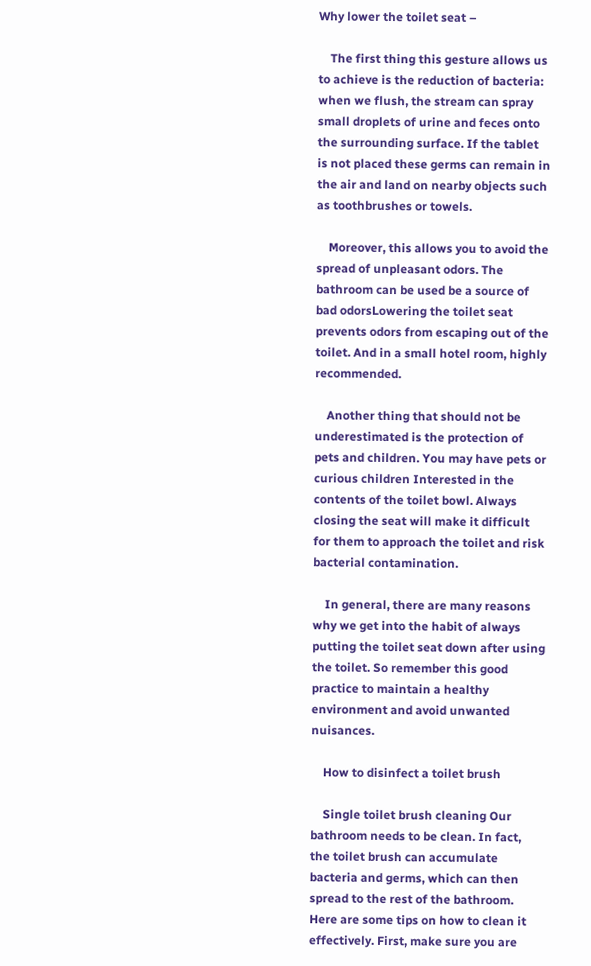Why lower the toilet seat –

    The first thing this gesture allows us to achieve is the reduction of bacteria: when we flush, the stream can spray small droplets of urine and feces onto the surrounding surface. If the tablet is not placed these germs can remain in the air and land on nearby objects such as toothbrushes or towels.

    Moreover, this allows you to avoid the spread of unpleasant odors. The bathroom can be used be a source of bad odorsLowering the toilet seat prevents odors from escaping out of the toilet. And in a small hotel room, highly recommended.

    Another thing that should not be underestimated is the protection of pets and children. You may have pets or curious children Interested in the contents of the toilet bowl. Always closing the seat will make it difficult for them to approach the toilet and risk bacterial contamination.

    In general, there are many reasons why we get into the habit of always putting the toilet seat down after using the toilet. So remember this good practice to maintain a healthy environment and avoid unwanted nuisances.

    How to disinfect a toilet brush

    Single toilet brush cleaning Our bathroom needs to be clean. In fact, the toilet brush can accumulate bacteria and germs, which can then spread to the rest of the bathroom. Here are some tips on how to clean it effectively. First, make sure you are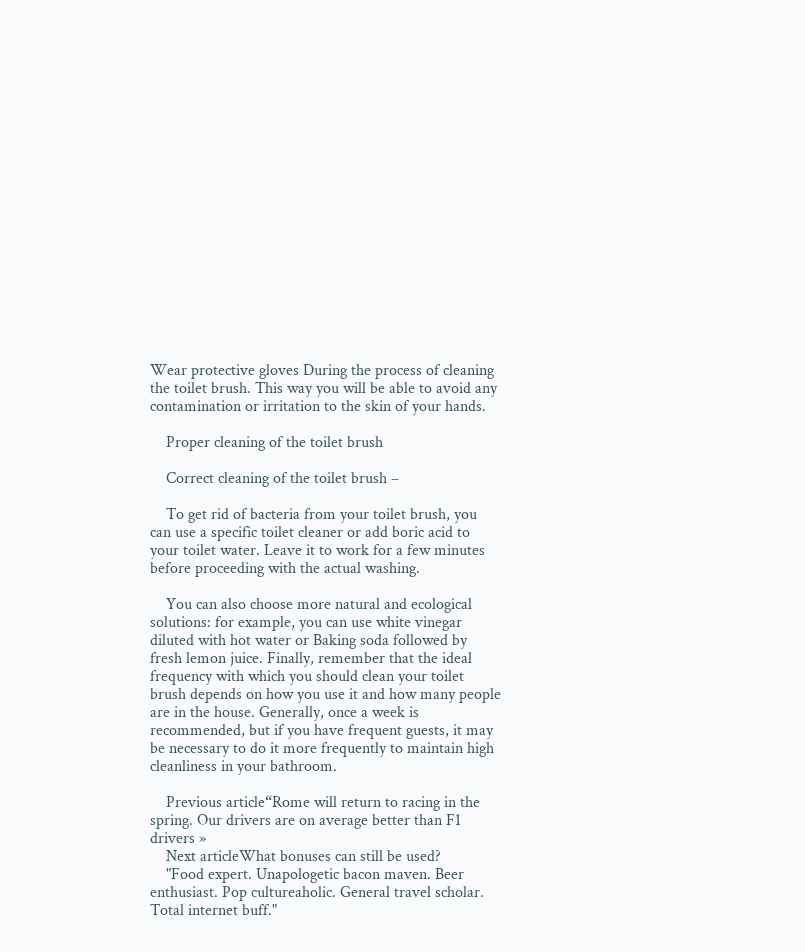Wear protective gloves During the process of cleaning the toilet brush. This way you will be able to avoid any contamination or irritation to the skin of your hands.

    Proper cleaning of the toilet brush

    Correct cleaning of the toilet brush –

    To get rid of bacteria from your toilet brush, you can use a specific toilet cleaner or add boric acid to your toilet water. Leave it to work for a few minutes before proceeding with the actual washing.

    You can also choose more natural and ecological solutions: for example, you can use white vinegar diluted with hot water or Baking soda followed by fresh lemon juice. Finally, remember that the ideal frequency with which you should clean your toilet brush depends on how you use it and how many people are in the house. Generally, once a week is recommended, but if you have frequent guests, it may be necessary to do it more frequently to maintain high cleanliness in your bathroom.

    Previous article“Rome will return to racing in the spring. Our drivers are on average better than F1 drivers »
    Next articleWhat bonuses can still be used?
    "Food expert. Unapologetic bacon maven. Beer enthusiast. Pop cultureaholic. General travel scholar. Total internet buff."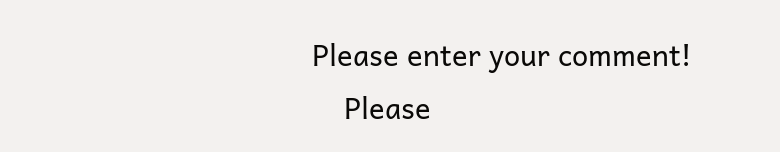Please enter your comment!
    Please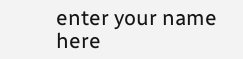enter your name here